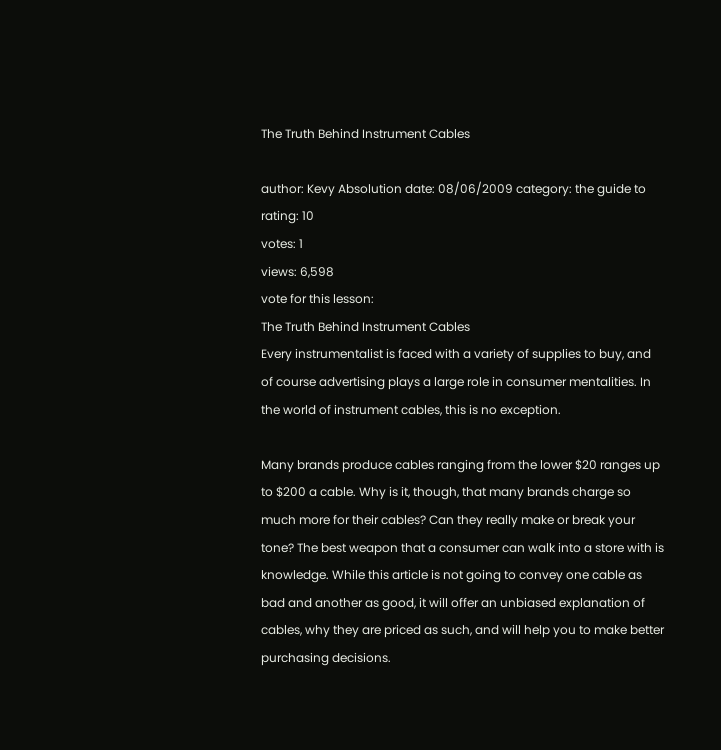The Truth Behind Instrument Cables

author: Kevy Absolution date: 08/06/2009 category: the guide to
rating: 10
votes: 1
views: 6,598
vote for this lesson:
The Truth Behind Instrument Cables
Every instrumentalist is faced with a variety of supplies to buy, and of course advertising plays a large role in consumer mentalities. In the world of instrument cables, this is no exception.

Many brands produce cables ranging from the lower $20 ranges up to $200 a cable. Why is it, though, that many brands charge so much more for their cables? Can they really make or break your tone? The best weapon that a consumer can walk into a store with is knowledge. While this article is not going to convey one cable as bad and another as good, it will offer an unbiased explanation of cables, why they are priced as such, and will help you to make better purchasing decisions.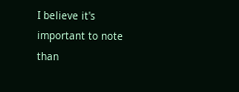I believe it's important to note than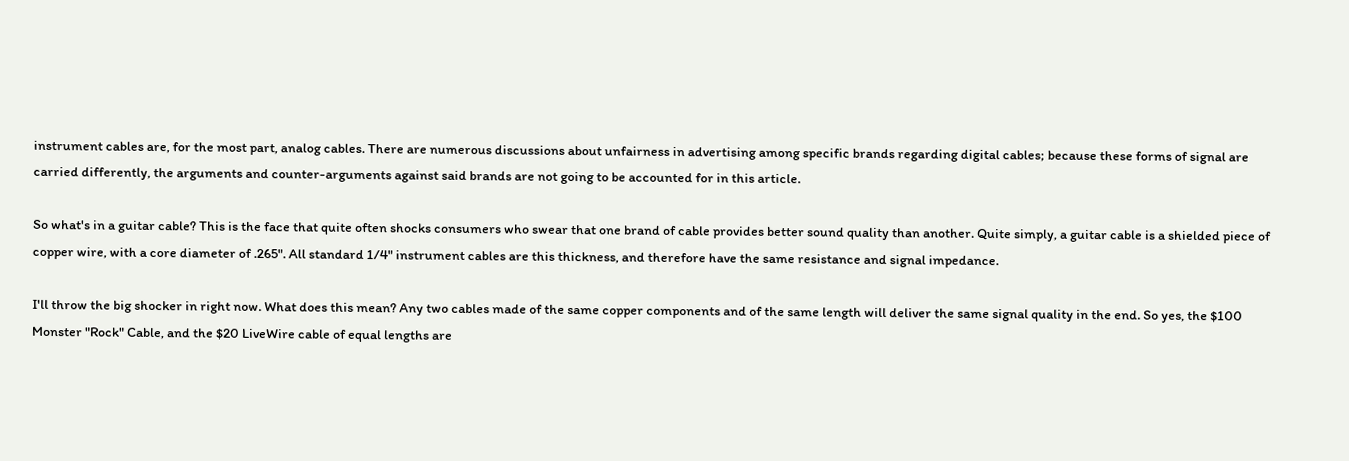instrument cables are, for the most part, analog cables. There are numerous discussions about unfairness in advertising among specific brands regarding digital cables; because these forms of signal are carried differently, the arguments and counter-arguments against said brands are not going to be accounted for in this article.

So what's in a guitar cable? This is the face that quite often shocks consumers who swear that one brand of cable provides better sound quality than another. Quite simply, a guitar cable is a shielded piece of copper wire, with a core diameter of .265". All standard 1/4" instrument cables are this thickness, and therefore have the same resistance and signal impedance.

I'll throw the big shocker in right now. What does this mean? Any two cables made of the same copper components and of the same length will deliver the same signal quality in the end. So yes, the $100 Monster "Rock" Cable, and the $20 LiveWire cable of equal lengths are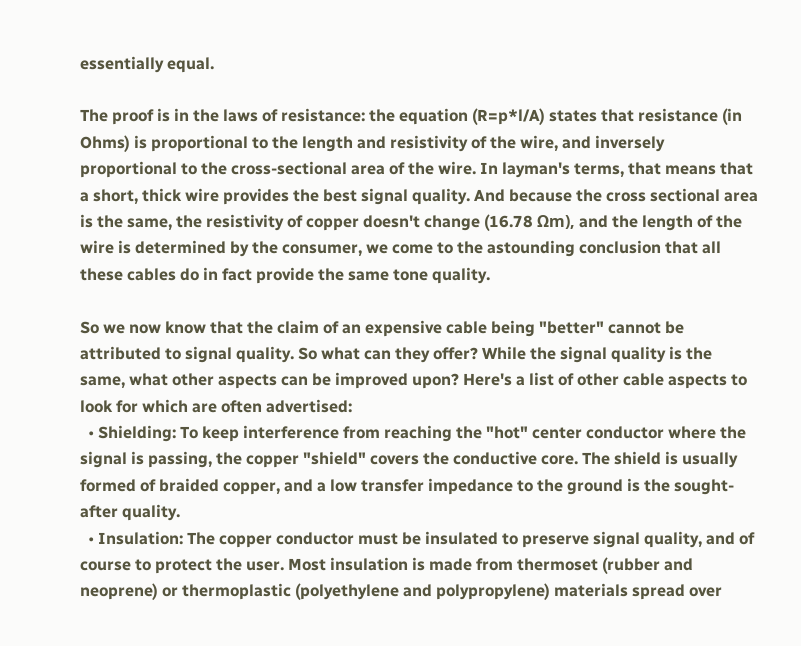essentially equal.

The proof is in the laws of resistance: the equation (R=p*l/A) states that resistance (in Ohms) is proportional to the length and resistivity of the wire, and inversely proportional to the cross-sectional area of the wire. In layman's terms, that means that a short, thick wire provides the best signal quality. And because the cross sectional area is the same, the resistivity of copper doesn't change (16.78 Ωm), and the length of the wire is determined by the consumer, we come to the astounding conclusion that all these cables do in fact provide the same tone quality.

So we now know that the claim of an expensive cable being "better" cannot be attributed to signal quality. So what can they offer? While the signal quality is the same, what other aspects can be improved upon? Here's a list of other cable aspects to look for which are often advertised:
  • Shielding: To keep interference from reaching the "hot" center conductor where the signal is passing, the copper "shield" covers the conductive core. The shield is usually formed of braided copper, and a low transfer impedance to the ground is the sought-after quality.
  • Insulation: The copper conductor must be insulated to preserve signal quality, and of course to protect the user. Most insulation is made from thermoset (rubber and neoprene) or thermoplastic (polyethylene and polypropylene) materials spread over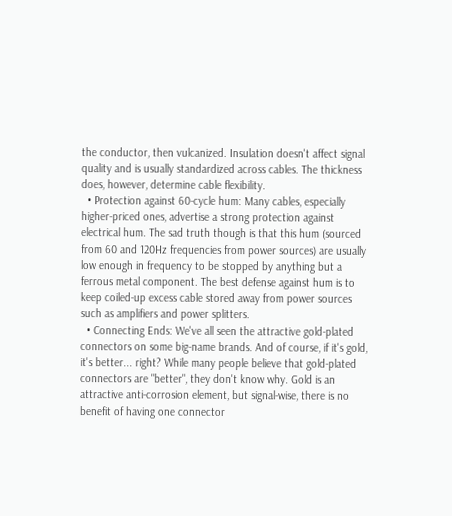the conductor, then vulcanized. Insulation doesn't affect signal quality and is usually standardized across cables. The thickness does, however, determine cable flexibility.
  • Protection against 60-cycle hum: Many cables, especially higher-priced ones, advertise a strong protection against electrical hum. The sad truth though is that this hum (sourced from 60 and 120Hz frequencies from power sources) are usually low enough in frequency to be stopped by anything but a ferrous metal component. The best defense against hum is to keep coiled-up excess cable stored away from power sources such as amplifiers and power splitters.
  • Connecting Ends: We've all seen the attractive gold-plated connectors on some big-name brands. And of course, if it's gold, it's better... right? While many people believe that gold-plated connectors are "better", they don't know why. Gold is an attractive anti-corrosion element, but signal-wise, there is no benefit of having one connector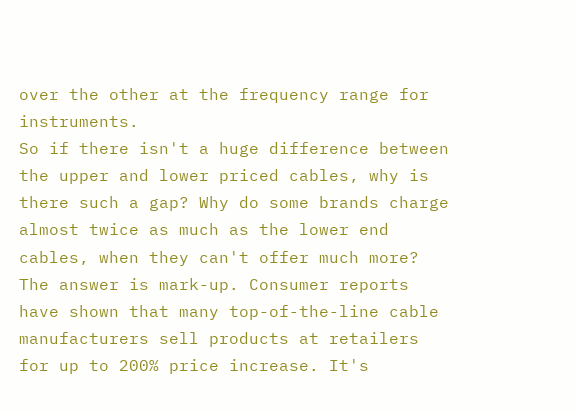over the other at the frequency range for instruments.
So if there isn't a huge difference between the upper and lower priced cables, why is there such a gap? Why do some brands charge almost twice as much as the lower end cables, when they can't offer much more? The answer is mark-up. Consumer reports have shown that many top-of-the-line cable manufacturers sell products at retailers for up to 200% price increase. It's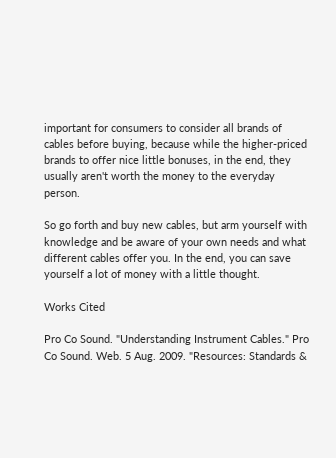important for consumers to consider all brands of cables before buying, because while the higher-priced brands to offer nice little bonuses, in the end, they usually aren't worth the money to the everyday person.

So go forth and buy new cables, but arm yourself with knowledge and be aware of your own needs and what different cables offer you. In the end, you can save yourself a lot of money with a little thought.

Works Cited

Pro Co Sound. "Understanding Instrument Cables." Pro Co Sound. Web. 5 Aug. 2009. "Resources: Standards &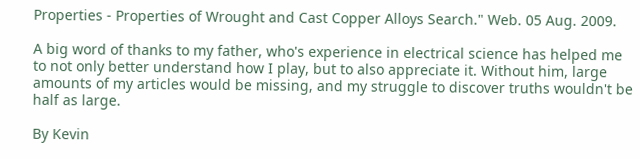Properties - Properties of Wrought and Cast Copper Alloys Search." Web. 05 Aug. 2009.

A big word of thanks to my father, who's experience in electrical science has helped me to not only better understand how I play, but to also appreciate it. Without him, large amounts of my articles would be missing, and my struggle to discover truths wouldn't be half as large.

By Kevin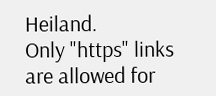Heiland.
Only "https" links are allowed for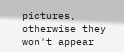pictures,
otherwise they won't appear